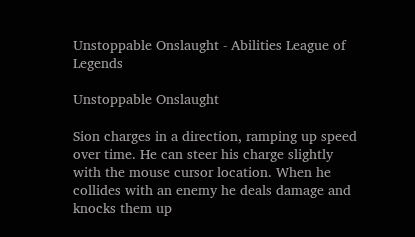Unstoppable Onslaught - Abilities League of Legends

Unstoppable Onslaught

Sion charges in a direction, ramping up speed over time. He can steer his charge slightly with the mouse cursor location. When he collides with an enemy he deals damage and knocks them up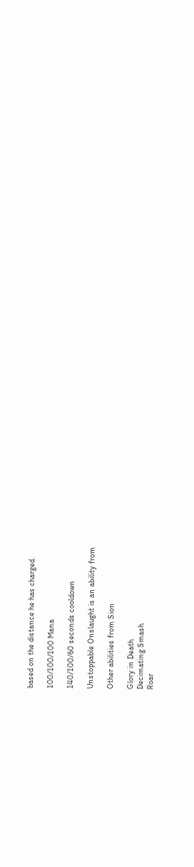based on the distance he has charged.

100/100/100 Mana

140/100/60 seconds cooldown

Unstoppable Onslaught is an ability from

Other abilities from Sion

Glory in Death
Decimating Smash
Roar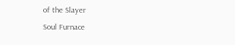of the Slayer
Soul Furnace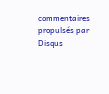commentaires propulsés par Disqus